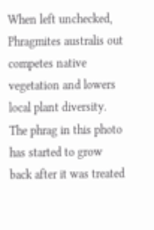When left unchecked, Phragmites australis out competes native vegetation and lowers local plant diversity. The phrag in this photo has started to grow back after it was treated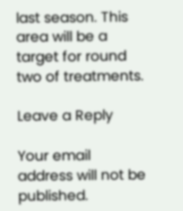last season. This area will be a target for round two of treatments.

Leave a Reply

Your email address will not be published.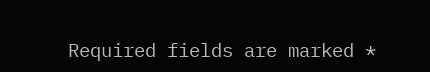Required fields are marked *